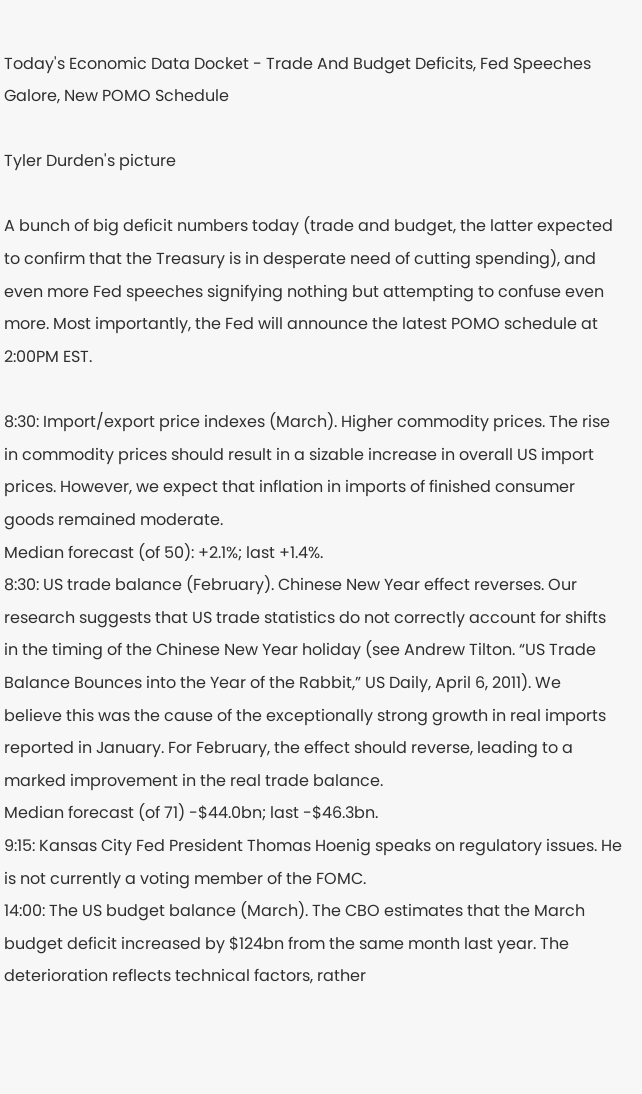Today's Economic Data Docket - Trade And Budget Deficits, Fed Speeches Galore, New POMO Schedule

Tyler Durden's picture

A bunch of big deficit numbers today (trade and budget, the latter expected to confirm that the Treasury is in desperate need of cutting spending), and even more Fed speeches signifying nothing but attempting to confuse even more. Most importantly, the Fed will announce the latest POMO schedule at 2:00PM EST.

8:30: Import/export price indexes (March). Higher commodity prices. The rise in commodity prices should result in a sizable increase in overall US import prices. However, we expect that inflation in imports of finished consumer goods remained moderate.
Median forecast (of 50): +2.1%; last +1.4%.
8:30: US trade balance (February). Chinese New Year effect reverses. Our research suggests that US trade statistics do not correctly account for shifts in the timing of the Chinese New Year holiday (see Andrew Tilton. “US Trade Balance Bounces into the Year of the Rabbit,” US Daily, April 6, 2011). We believe this was the cause of the exceptionally strong growth in real imports reported in January. For February, the effect should reverse, leading to a marked improvement in the real trade balance.
Median forecast (of 71) -$44.0bn; last -$46.3bn.
9:15: Kansas City Fed President Thomas Hoenig speaks on regulatory issues. He is not currently a voting member of the FOMC.
14:00: The US budget balance (March). The CBO estimates that the March budget deficit increased by $124bn from the same month last year. The deterioration reflects technical factors, rather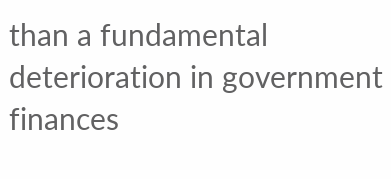than a fundamental deterioration in government finances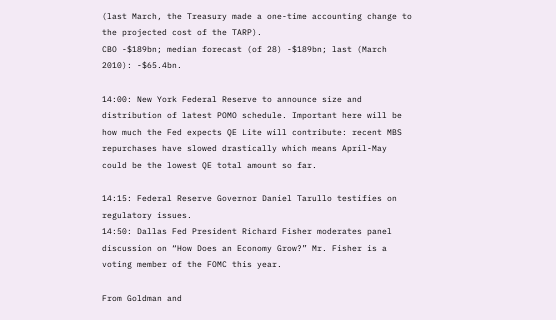(last March, the Treasury made a one-time accounting change to the projected cost of the TARP).
CBO -$189bn; median forecast (of 28) -$189bn; last (March 2010): -$65.4bn.

14:00: New York Federal Reserve to announce size and distribution of latest POMO schedule. Important here will be how much the Fed expects QE Lite will contribute: recent MBS repurchases have slowed drastically which means April-May could be the lowest QE total amount so far.

14:15: Federal Reserve Governor Daniel Tarullo testifies on regulatory issues.
14:50: Dallas Fed President Richard Fisher moderates panel discussion on “How Does an Economy Grow?” Mr. Fisher is a voting member of the FOMC this year.

From Goldman and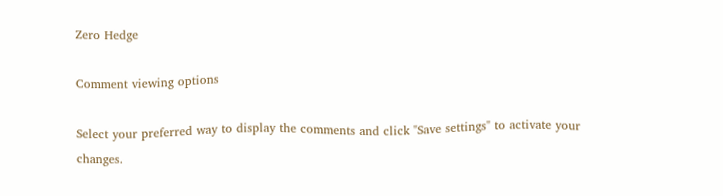Zero Hedge

Comment viewing options

Select your preferred way to display the comments and click "Save settings" to activate your changes.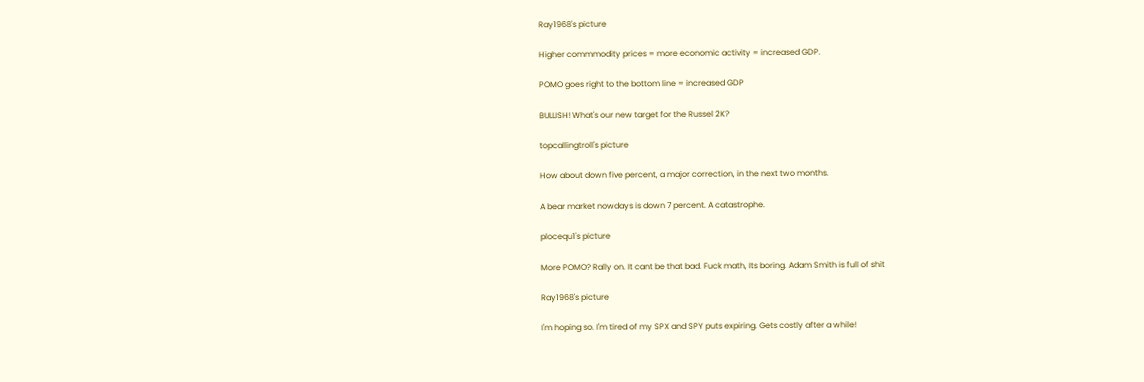Ray1968's picture

Higher commmodity prices = more economic activity = increased GDP.

POMO goes right to the bottom line = increased GDP

BULLISH! What's our new target for the Russel 2K?

topcallingtroll's picture

How about down five percent, a major correction, in the next two months.

A bear market nowdays is down 7 percent. A catastrophe.

plocequ1's picture

More POMO? Rally on. It cant be that bad. Fuck math, Its boring. Adam Smith is full of shit

Ray1968's picture

I'm hoping so. I'm tired of my SPX and SPY puts expiring. Gets costly after a while!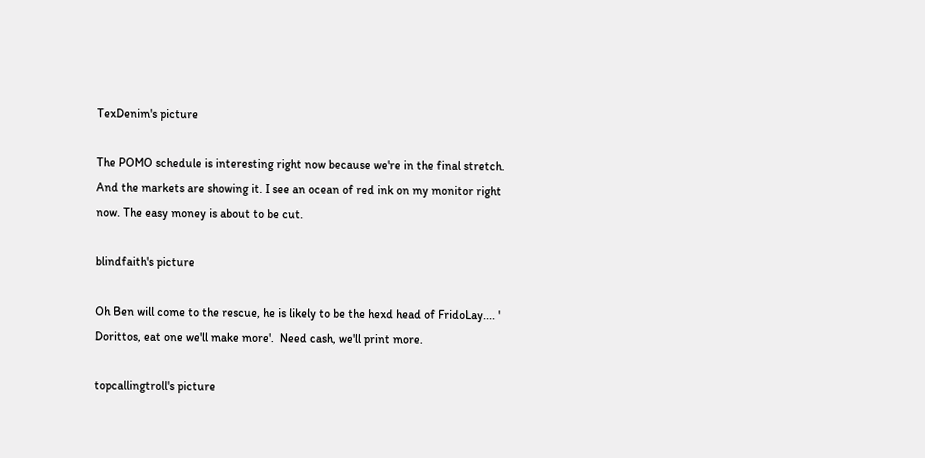TexDenim's picture

The POMO schedule is interesting right now because we're in the final stretch. And the markets are showing it. I see an ocean of red ink on my monitor right now. The easy money is about to be cut.

blindfaith's picture

Oh Ben will come to the rescue, he is likely to be the hexd head of FridoLay.... ' Dorittos, eat one we'll make more'.  Need cash, we'll print more.

topcallingtroll's picture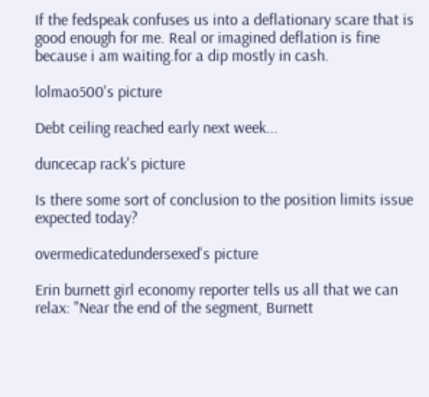If the fedspeak confuses us into a deflationary scare that is good enough for me. Real or imagined deflation is fine because i am waiting.for a dip mostly in cash.

lolmao500's picture

Debt ceiling reached early next week...

duncecap rack's picture

Is there some sort of conclusion to the position limits issue expected today?

overmedicatedundersexed's picture

Erin burnett girl economy reporter tells us all that we can relax: "Near the end of the segment, Burnett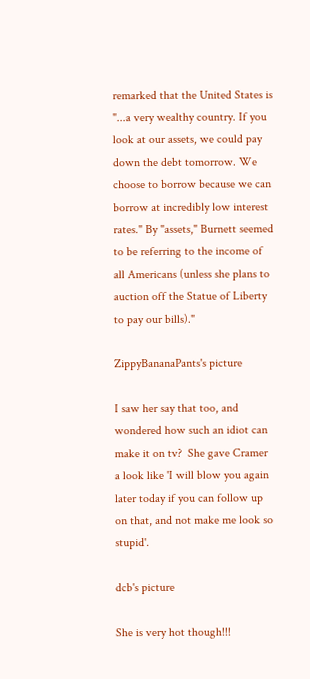remarked that the United States is "...a very wealthy country. If you look at our assets, we could pay down the debt tomorrow. We choose to borrow because we can borrow at incredibly low interest rates." By "assets," Burnett seemed to be referring to the income of all Americans (unless she plans to auction off the Statue of Liberty to pay our bills)."

ZippyBananaPants's picture

I saw her say that too, and wondered how such an idiot can make it on tv?  She gave Cramer a look like 'I will blow you again later today if you can follow up on that, and not make me look so stupid'.

dcb's picture

She is very hot though!!!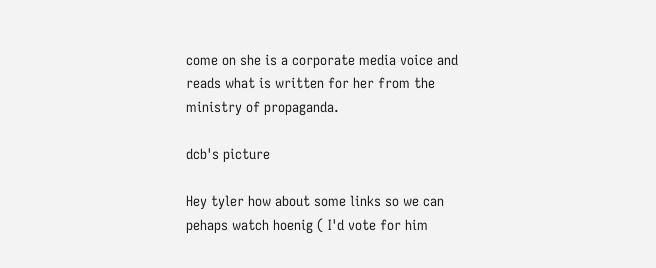come on she is a corporate media voice and reads what is written for her from the ministry of propaganda.

dcb's picture

Hey tyler how about some links so we can pehaps watch hoenig ( I'd vote for him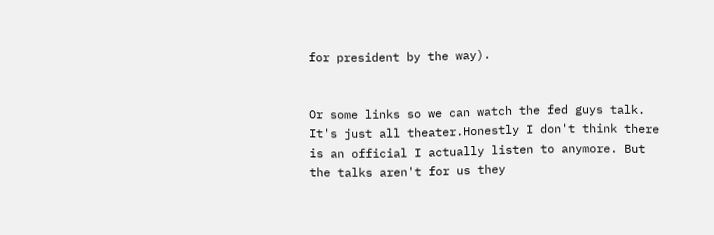for president by the way).


Or some links so we can watch the fed guys talk. It's just all theater.Honestly I don't think there is an official I actually listen to anymore. But the talks aren't for us they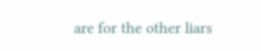are for the other liars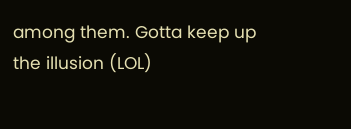among them. Gotta keep up the illusion (LOL)